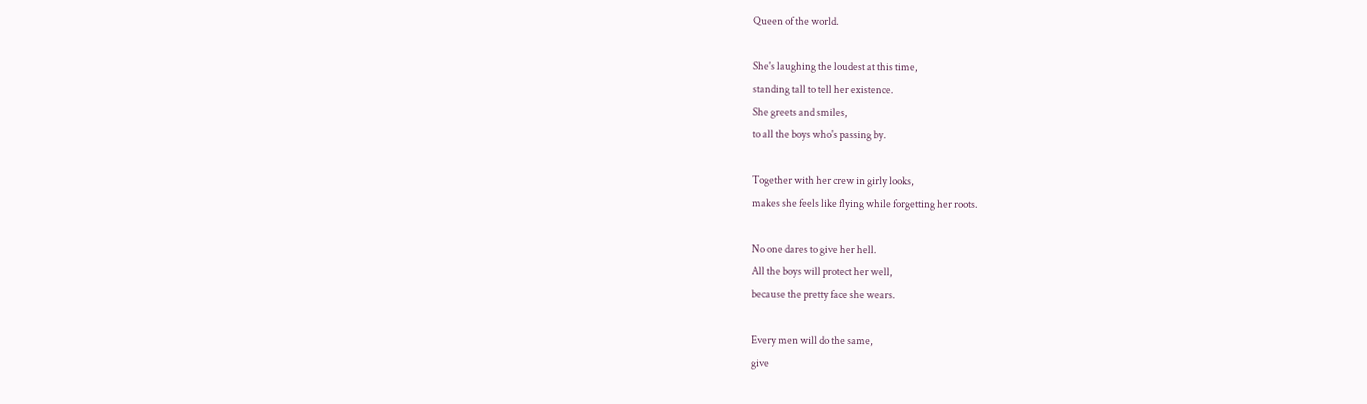Queen of the world.

She's laughing the loudest at this time,
standing tall to tell her existence.
She greets and smiles,
to all the boys who's passing by.

Together with her crew in girly looks,
makes she feels like flying while forgetting her roots.

No one dares to give her hell.
All the boys will protect her well,
because the pretty face she wears.

Every men will do the same,
give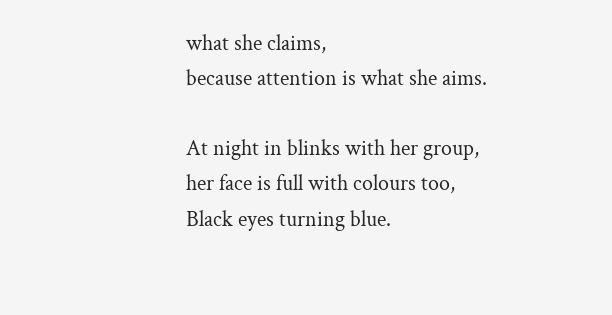what she claims,
because attention is what she aims.

At night in blinks with her group,
her face is full with colours too,
Black eyes turning blue.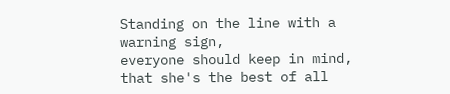Standing on the line with a warning sign,
everyone should keep in mind,
that she's the best of all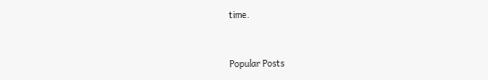time.


Popular Posts